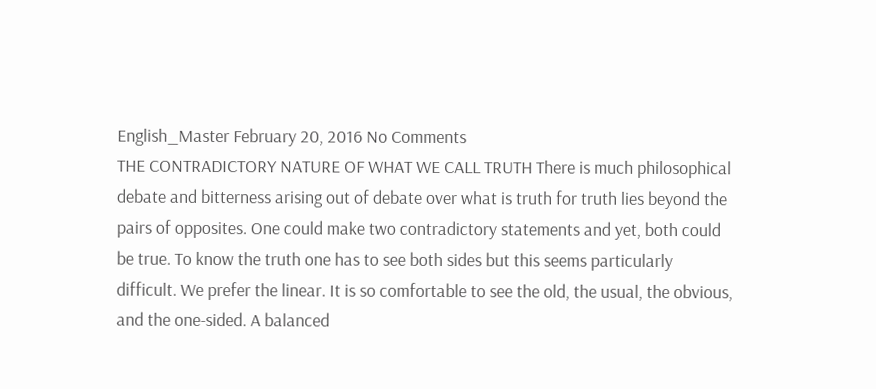English_Master February 20, 2016 No Comments
THE CONTRADICTORY NATURE OF WHAT WE CALL TRUTH There is much philosophical debate and bitterness arising out of debate over what is truth for truth lies beyond the pairs of opposites. One could make two contradictory statements and yet, both could be true. To know the truth one has to see both sides but this seems particularly difficult. We prefer the linear. It is so comfortable to see the old, the usual, the obvious, and the one-sided. A balanced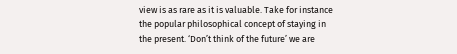view is as rare as it is valuable. Take for instance the popular philosophical concept of staying in the present. ‘Don’t think of the future’ we are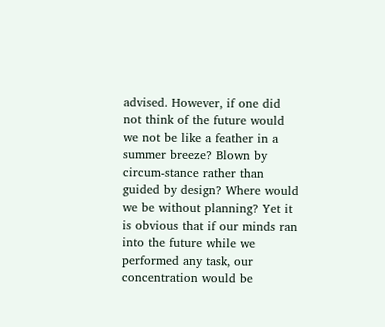advised. However, if one did not think of the future would we not be like a feather in a summer breeze? Blown by circum-stance rather than guided by design? Where would we be without planning? Yet it is obvious that if our minds ran into the future while we performed any task, our concentration would be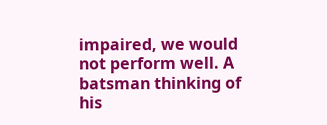impaired, we would not perform well. A batsman thinking of his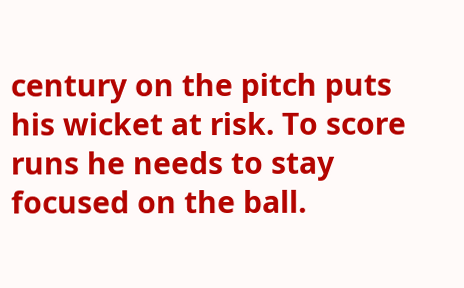century on the pitch puts his wicket at risk. To score runs he needs to stay focused on the ball.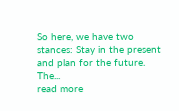So here, we have two stances: Stay in the present and plan for the future. The...
read more